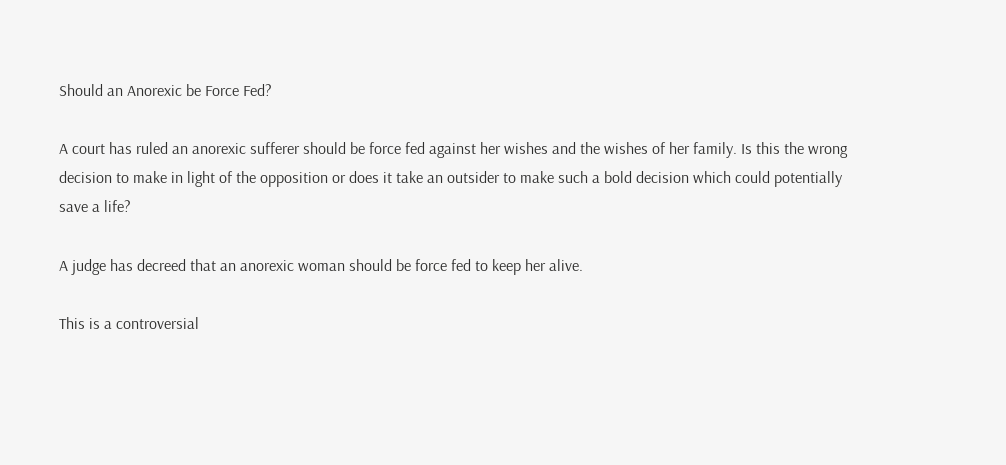Should an Anorexic be Force Fed?

A court has ruled an anorexic sufferer should be force fed against her wishes and the wishes of her family. Is this the wrong decision to make in light of the opposition or does it take an outsider to make such a bold decision which could potentially save a life?

A judge has decreed that an anorexic woman should be force fed to keep her alive.

This is a controversial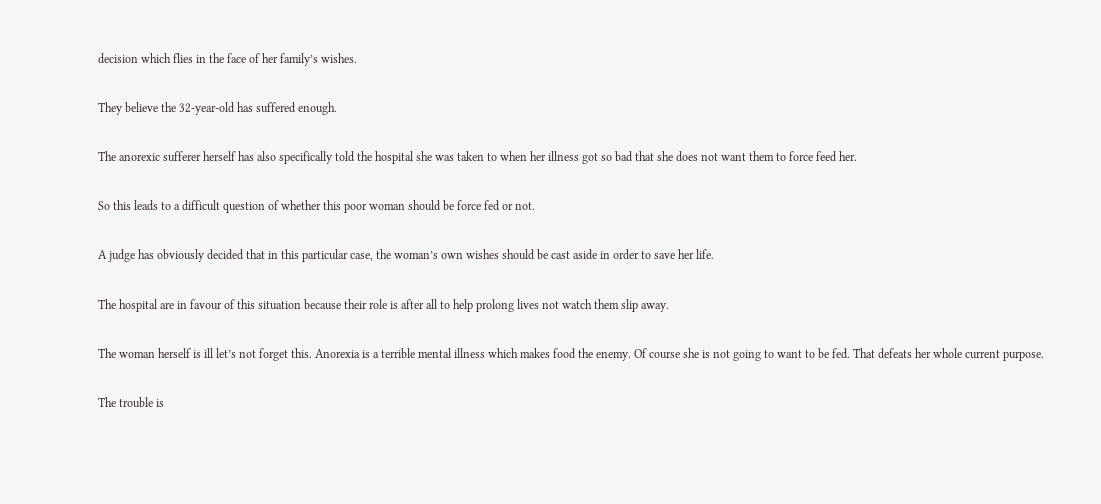decision which flies in the face of her family’s wishes.

They believe the 32-year-old has suffered enough.

The anorexic sufferer herself has also specifically told the hospital she was taken to when her illness got so bad that she does not want them to force feed her.

So this leads to a difficult question of whether this poor woman should be force fed or not.

A judge has obviously decided that in this particular case, the woman’s own wishes should be cast aside in order to save her life.

The hospital are in favour of this situation because their role is after all to help prolong lives not watch them slip away.

The woman herself is ill let’s not forget this. Anorexia is a terrible mental illness which makes food the enemy. Of course she is not going to want to be fed. That defeats her whole current purpose.

The trouble is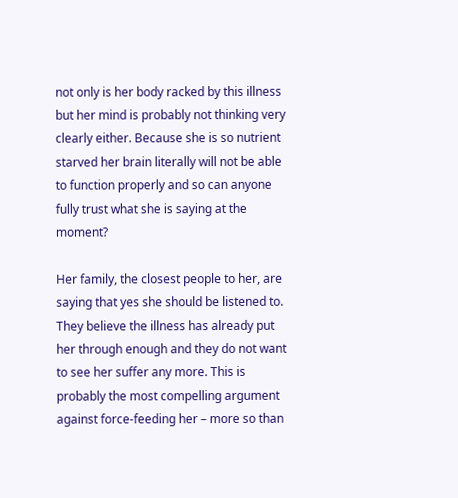not only is her body racked by this illness but her mind is probably not thinking very clearly either. Because she is so nutrient starved her brain literally will not be able to function properly and so can anyone fully trust what she is saying at the moment?

Her family, the closest people to her, are saying that yes she should be listened to. They believe the illness has already put her through enough and they do not want to see her suffer any more. This is probably the most compelling argument against force-feeding her – more so than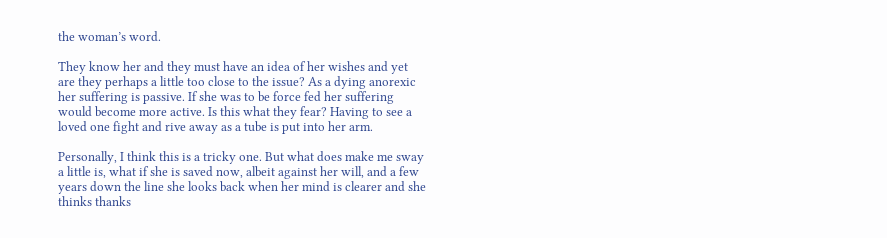the woman’s word.

They know her and they must have an idea of her wishes and yet are they perhaps a little too close to the issue? As a dying anorexic her suffering is passive. If she was to be force fed her suffering would become more active. Is this what they fear? Having to see a loved one fight and rive away as a tube is put into her arm.

Personally, I think this is a tricky one. But what does make me sway a little is, what if she is saved now, albeit against her will, and a few years down the line she looks back when her mind is clearer and she thinks thanks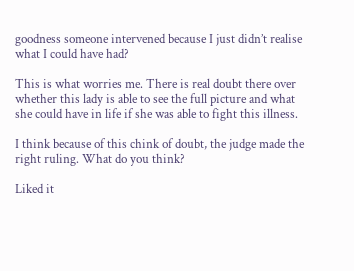goodness someone intervened because I just didn’t realise what I could have had?

This is what worries me. There is real doubt there over whether this lady is able to see the full picture and what she could have in life if she was able to fight this illness.

I think because of this chink of doubt, the judge made the right ruling. What do you think?

Liked it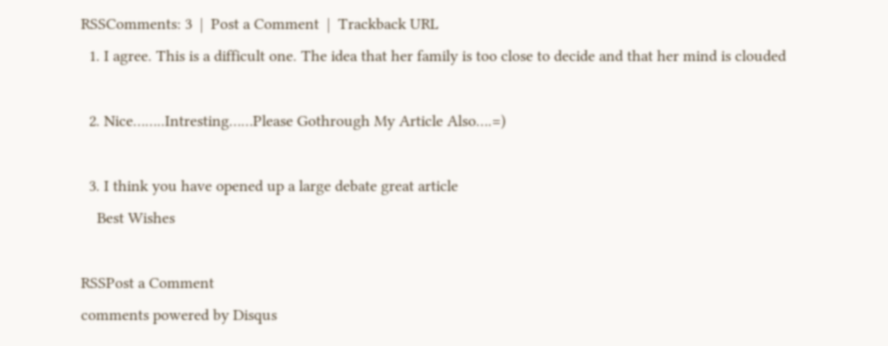RSSComments: 3  |  Post a Comment  |  Trackback URL
  1. I agree. This is a difficult one. The idea that her family is too close to decide and that her mind is clouded

  2. Nice……..Intresting……Please Gothrough My Article Also….=)

  3. I think you have opened up a large debate great article
    Best Wishes

RSSPost a Comment
comments powered by Disqus